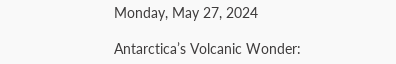Monday, May 27, 2024

Antarctica’s Volcanic Wonder: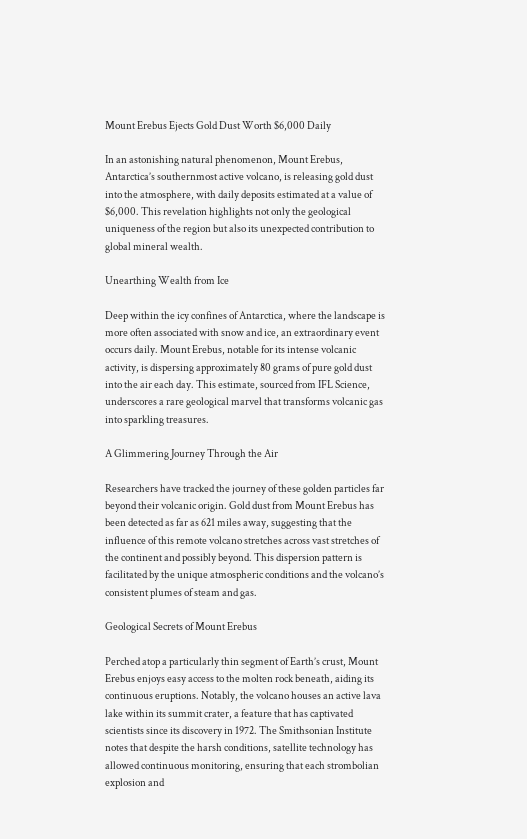Mount Erebus Ejects Gold Dust Worth $6,000 Daily

In an astonishing natural phenomenon, Mount Erebus, Antarctica’s southernmost active volcano, is releasing gold dust into the atmosphere, with daily deposits estimated at a value of $6,000. This revelation highlights not only the geological uniqueness of the region but also its unexpected contribution to global mineral wealth.

Unearthing Wealth from Ice

Deep within the icy confines of Antarctica, where the landscape is more often associated with snow and ice, an extraordinary event occurs daily. Mount Erebus, notable for its intense volcanic activity, is dispersing approximately 80 grams of pure gold dust into the air each day. This estimate, sourced from IFL Science, underscores a rare geological marvel that transforms volcanic gas into sparkling treasures.

A Glimmering Journey Through the Air

Researchers have tracked the journey of these golden particles far beyond their volcanic origin. Gold dust from Mount Erebus has been detected as far as 621 miles away, suggesting that the influence of this remote volcano stretches across vast stretches of the continent and possibly beyond. This dispersion pattern is facilitated by the unique atmospheric conditions and the volcano’s consistent plumes of steam and gas.

Geological Secrets of Mount Erebus

Perched atop a particularly thin segment of Earth’s crust, Mount Erebus enjoys easy access to the molten rock beneath, aiding its continuous eruptions. Notably, the volcano houses an active lava lake within its summit crater, a feature that has captivated scientists since its discovery in 1972. The Smithsonian Institute notes that despite the harsh conditions, satellite technology has allowed continuous monitoring, ensuring that each strombolian explosion and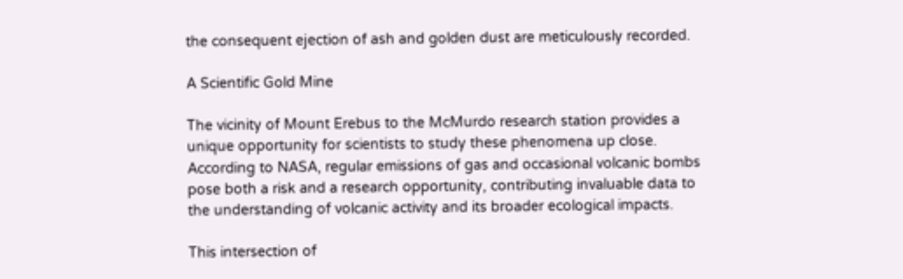the consequent ejection of ash and golden dust are meticulously recorded.

A Scientific Gold Mine

The vicinity of Mount Erebus to the McMurdo research station provides a unique opportunity for scientists to study these phenomena up close. According to NASA, regular emissions of gas and occasional volcanic bombs pose both a risk and a research opportunity, contributing invaluable data to the understanding of volcanic activity and its broader ecological impacts.

This intersection of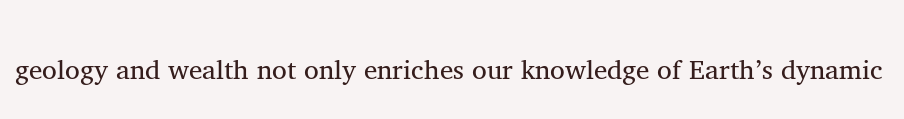geology and wealth not only enriches our knowledge of Earth’s dynamic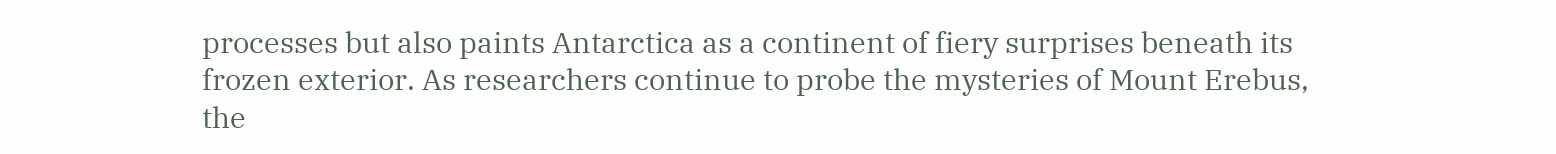processes but also paints Antarctica as a continent of fiery surprises beneath its frozen exterior. As researchers continue to probe the mysteries of Mount Erebus, the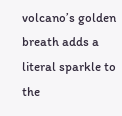volcano’s golden breath adds a literal sparkle to the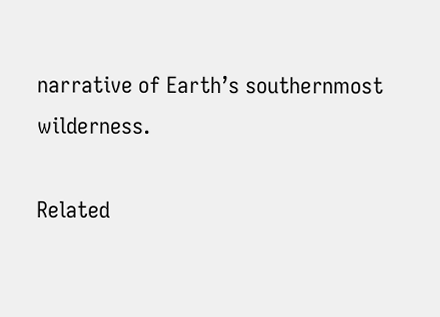narrative of Earth’s southernmost wilderness.

Related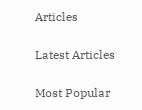Articles

Latest Articles

Most Popular